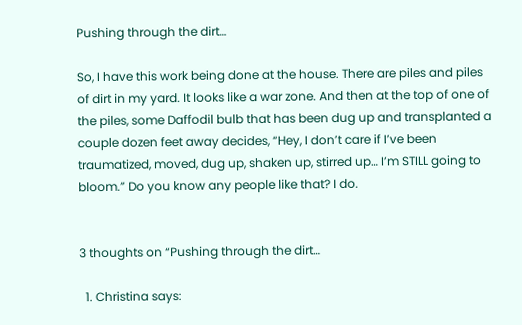Pushing through the dirt…

So, I have this work being done at the house. There are piles and piles of dirt in my yard. It looks like a war zone. And then at the top of one of the piles, some Daffodil bulb that has been dug up and transplanted a couple dozen feet away decides, “Hey, I don’t care if I’ve been traumatized, moved, dug up, shaken up, stirred up… I’m STILL going to bloom.” Do you know any people like that? I do.


3 thoughts on “Pushing through the dirt…

  1. Christina says: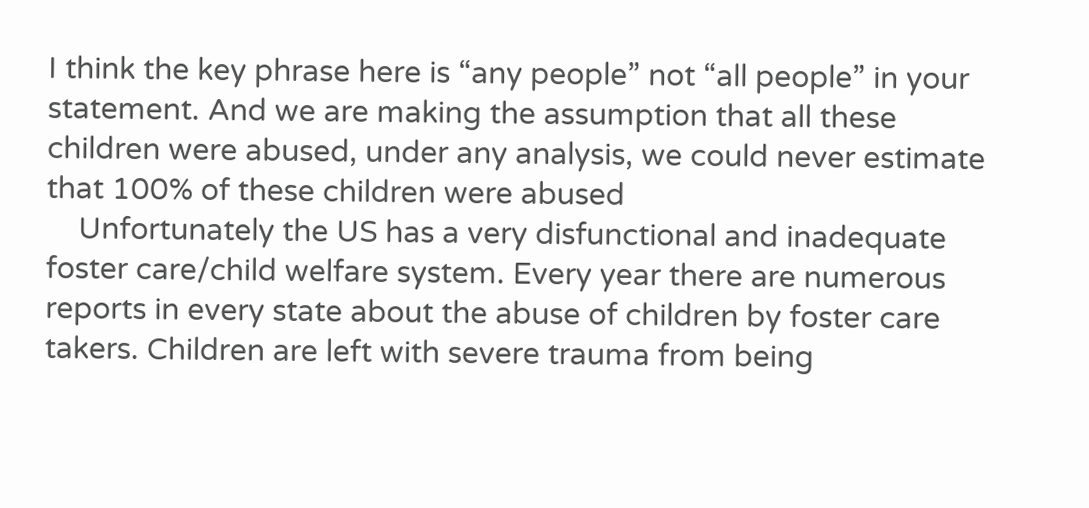I think the key phrase here is “any people” not “all people” in your statement. And we are making the assumption that all these children were abused, under any analysis, we could never estimate that 100% of these children were abused
    Unfortunately the US has a very disfunctional and inadequate foster care/child welfare system. Every year there are numerous reports in every state about the abuse of children by foster care takers. Children are left with severe trauma from being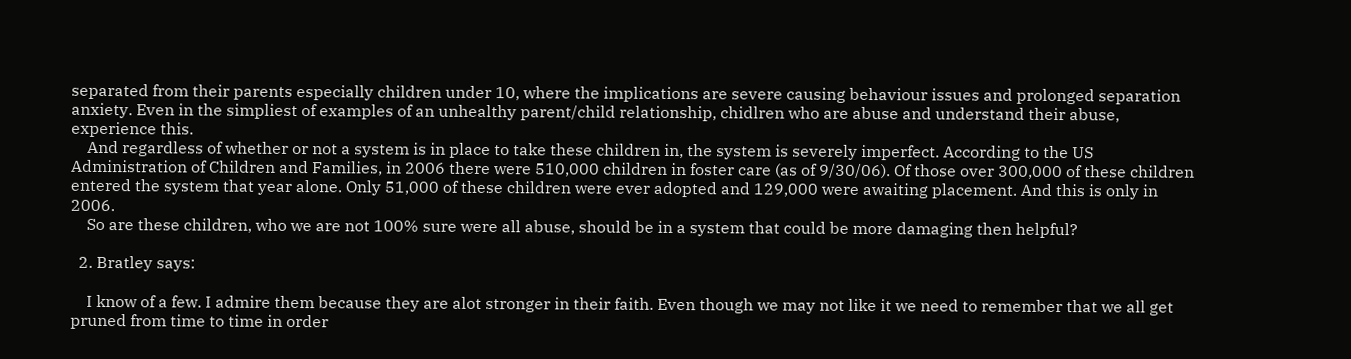separated from their parents especially children under 10, where the implications are severe causing behaviour issues and prolonged separation anxiety. Even in the simpliest of examples of an unhealthy parent/child relationship, chidlren who are abuse and understand their abuse, experience this.
    And regardless of whether or not a system is in place to take these children in, the system is severely imperfect. According to the US Administration of Children and Families, in 2006 there were 510,000 children in foster care (as of 9/30/06). Of those over 300,000 of these children entered the system that year alone. Only 51,000 of these children were ever adopted and 129,000 were awaiting placement. And this is only in 2006.
    So are these children, who we are not 100% sure were all abuse, should be in a system that could be more damaging then helpful?

  2. Bratley says:

    I know of a few. I admire them because they are alot stronger in their faith. Even though we may not like it we need to remember that we all get pruned from time to time in order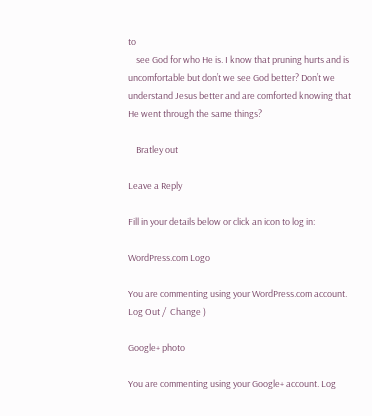to
    see God for who He is. I know that pruning hurts and is uncomfortable but don’t we see God better? Don’t we understand Jesus better and are comforted knowing that He went through the same things?

    Bratley out

Leave a Reply

Fill in your details below or click an icon to log in:

WordPress.com Logo

You are commenting using your WordPress.com account. Log Out /  Change )

Google+ photo

You are commenting using your Google+ account. Log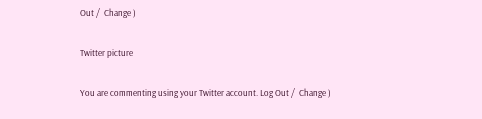Out /  Change )

Twitter picture

You are commenting using your Twitter account. Log Out /  Change )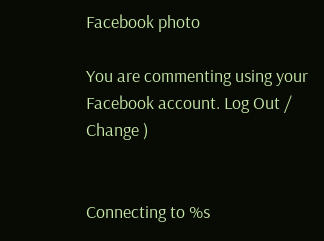Facebook photo

You are commenting using your Facebook account. Log Out /  Change )


Connecting to %s